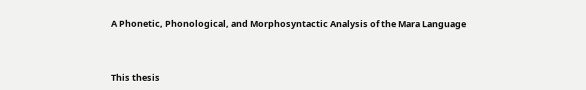A Phonetic, Phonological, and Morphosyntactic Analysis of the Mara Language



This thesis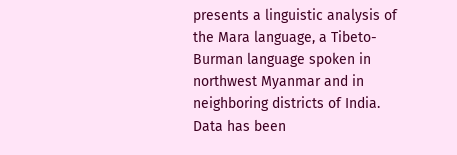presents a linguistic analysis of the Mara language, a Tibeto-Burman language spoken in northwest Myanmar and in neighboring districts of India. Data has been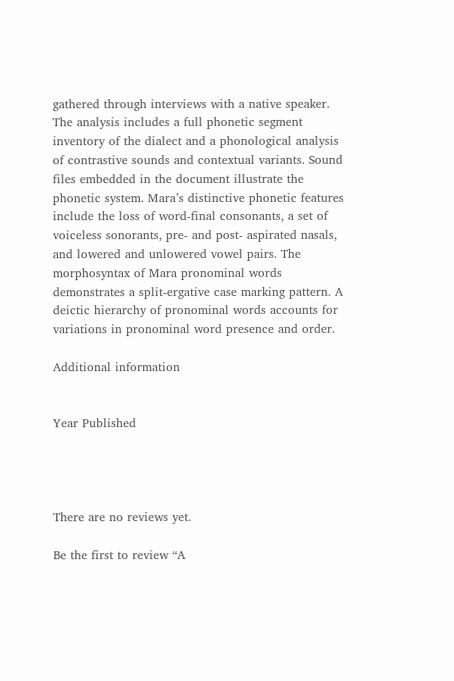gathered through interviews with a native speaker. The analysis includes a full phonetic segment inventory of the dialect and a phonological analysis of contrastive sounds and contextual variants. Sound files embedded in the document illustrate the phonetic system. Mara’s distinctive phonetic features include the loss of word-final consonants, a set of voiceless sonorants, pre- and post- aspirated nasals, and lowered and unlowered vowel pairs. The morphosyntax of Mara pronominal words demonstrates a split-ergative case marking pattern. A deictic hierarchy of pronominal words accounts for variations in pronominal word presence and order.

Additional information


Year Published




There are no reviews yet.

Be the first to review “A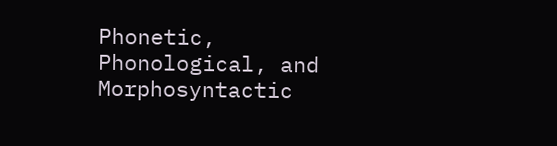Phonetic, Phonological, and Morphosyntactic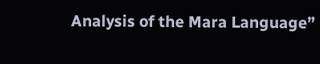Analysis of the Mara Language”